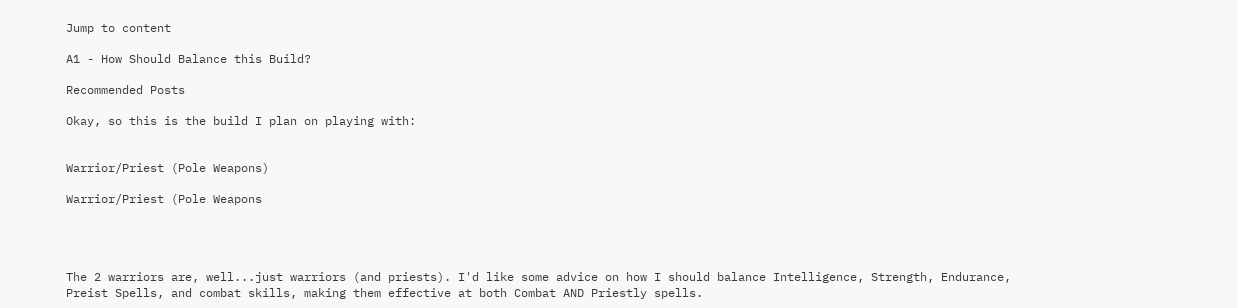Jump to content

A1 - How Should Balance this Build?

Recommended Posts

Okay, so this is the build I plan on playing with:


Warrior/Priest (Pole Weapons)

Warrior/Priest (Pole Weapons




The 2 warriors are, well...just warriors (and priests). I'd like some advice on how I should balance Intelligence, Strength, Endurance, Preist Spells, and combat skills, making them effective at both Combat AND Priestly spells.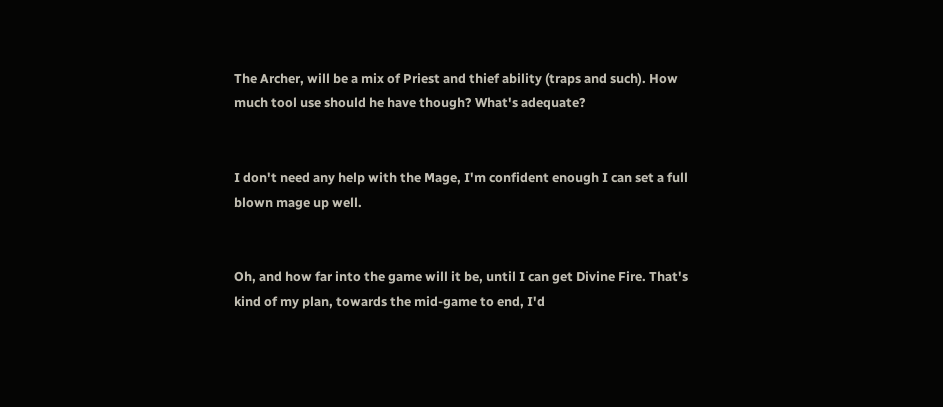The Archer, will be a mix of Priest and thief ability (traps and such). How much tool use should he have though? What's adequate?


I don't need any help with the Mage, I'm confident enough I can set a full blown mage up well.


Oh, and how far into the game will it be, until I can get Divine Fire. That's kind of my plan, towards the mid-game to end, I'd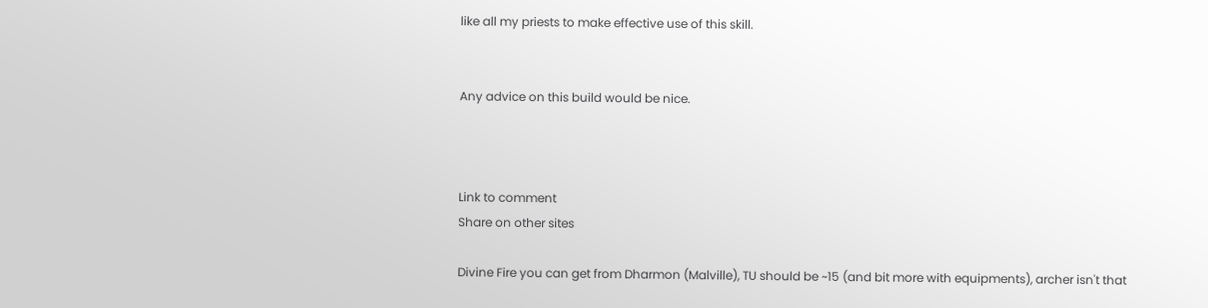like all my priests to make effective use of this skill.


Any advice on this build would be nice.



Link to comment
Share on other sites

Divine Fire you can get from Dharmon (Malville), TU should be ~15 (and bit more with equipments), archer isn't that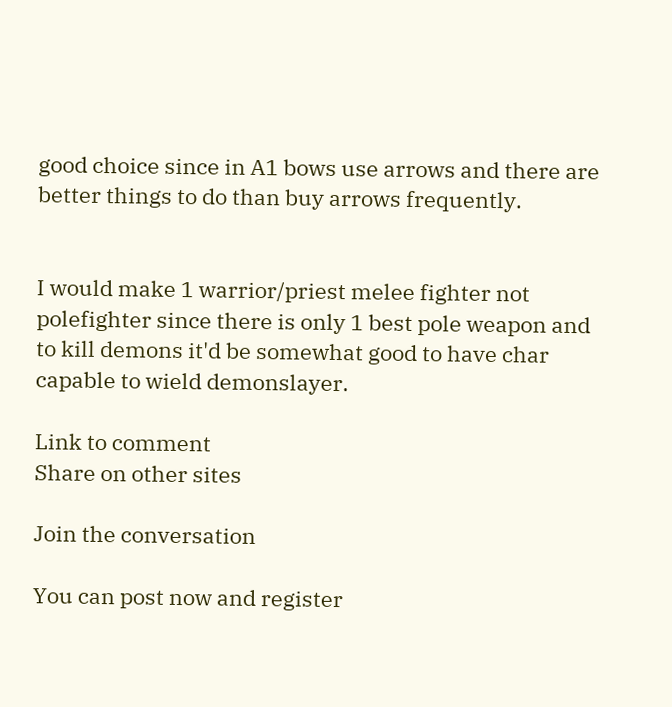good choice since in A1 bows use arrows and there are better things to do than buy arrows frequently.


I would make 1 warrior/priest melee fighter not polefighter since there is only 1 best pole weapon and to kill demons it'd be somewhat good to have char capable to wield demonslayer.

Link to comment
Share on other sites

Join the conversation

You can post now and register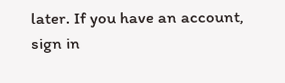later. If you have an account, sign in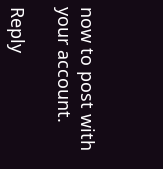now to post with your account.

Reply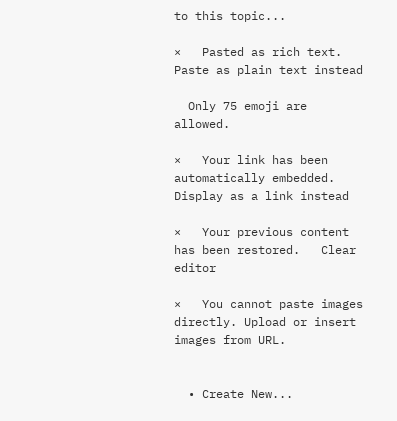to this topic...

×   Pasted as rich text.   Paste as plain text instead

  Only 75 emoji are allowed.

×   Your link has been automatically embedded.   Display as a link instead

×   Your previous content has been restored.   Clear editor

×   You cannot paste images directly. Upload or insert images from URL.


  • Create New...